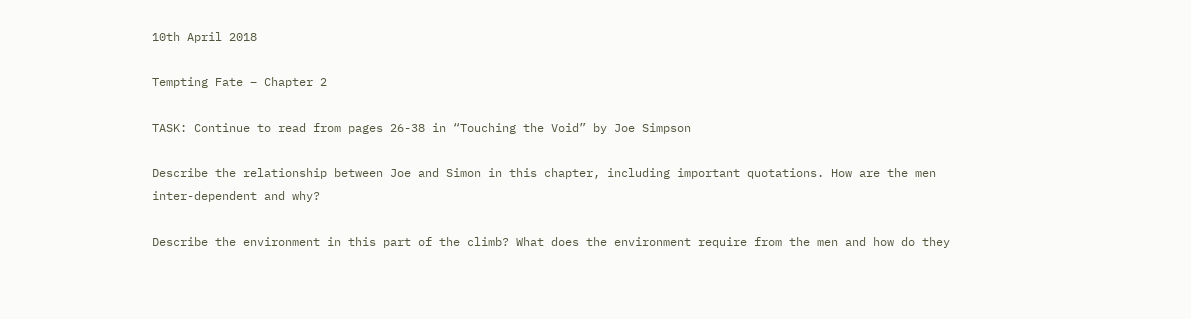10th April 2018

Tempting Fate – Chapter 2

TASK: Continue to read from pages 26-38 in “Touching the Void” by Joe Simpson

Describe the relationship between Joe and Simon in this chapter, including important quotations. How are the men inter-dependent and why?

Describe the environment in this part of the climb? What does the environment require from the men and how do they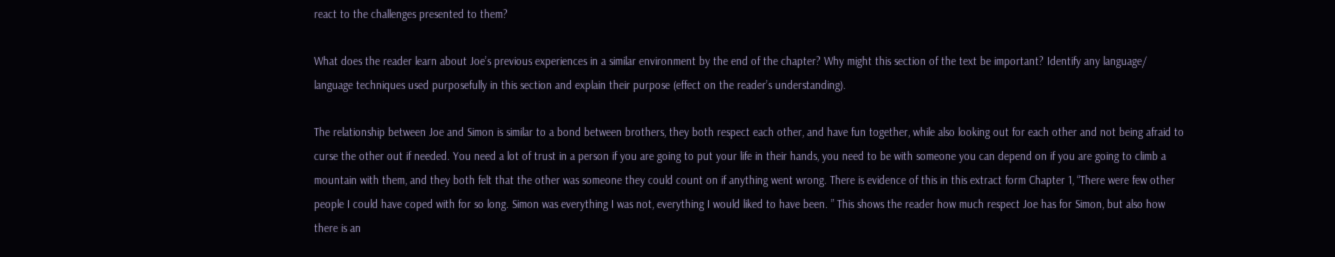react to the challenges presented to them?

What does the reader learn about Joe’s previous experiences in a similar environment by the end of the chapter? Why might this section of the text be important? Identify any language/ language techniques used purposefully in this section and explain their purpose (effect on the reader’s understanding).

The relationship between Joe and Simon is similar to a bond between brothers, they both respect each other, and have fun together, while also looking out for each other and not being afraid to curse the other out if needed. You need a lot of trust in a person if you are going to put your life in their hands, you need to be with someone you can depend on if you are going to climb a mountain with them, and they both felt that the other was someone they could count on if anything went wrong. There is evidence of this in this extract form Chapter 1, “There were few other people I could have coped with for so long. Simon was everything I was not, everything I would liked to have been. ” This shows the reader how much respect Joe has for Simon, but also how there is an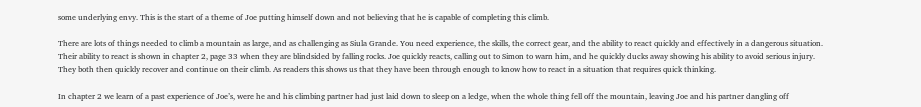some underlying envy. This is the start of a theme of Joe putting himself down and not believing that he is capable of completing this climb.

There are lots of things needed to climb a mountain as large, and as challenging as Siula Grande. You need experience, the skills, the correct gear, and the ability to react quickly and effectively in a dangerous situation. Their ability to react is shown in chapter 2, page 33 when they are blindsided by falling rocks. Joe quickly reacts, calling out to Simon to warn him, and he quickly ducks away showing his ability to avoid serious injury. They both then quickly recover and continue on their climb. As readers this shows us that they have been through enough to know how to react in a situation that requires quick thinking.

In chapter 2 we learn of a past experience of Joe’s, were he and his climbing partner had just laid down to sleep on a ledge, when the whole thing fell off the mountain, leaving Joe and his partner dangling off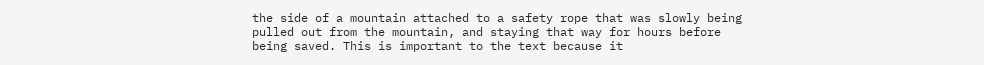the side of a mountain attached to a safety rope that was slowly being pulled out from the mountain, and staying that way for hours before being saved. This is important to the text because it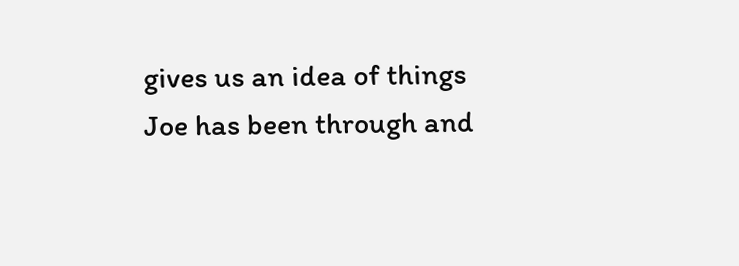gives us an idea of things Joe has been through and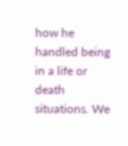how he handled being in a life or death situations. We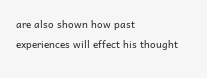are also shown how past experiences will effect his thought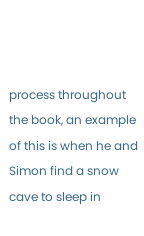process throughout the book, an example of this is when he and Simon find a snow cave to sleep in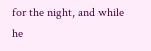for the night, and while he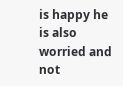is happy he is also worried and  not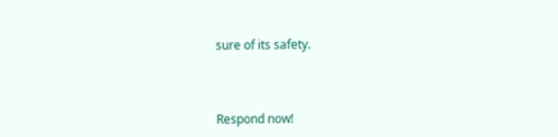sure of its safety.



Respond now!